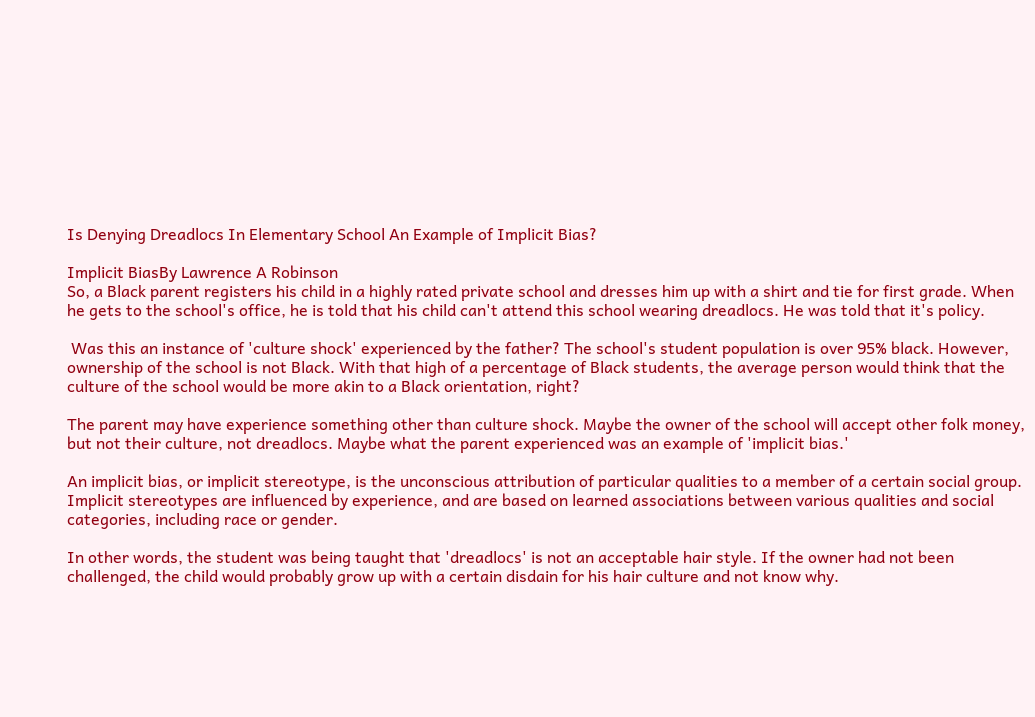Is Denying Dreadlocs In Elementary School An Example of Implicit Bias?

Implicit BiasBy Lawrence A Robinson
So, a Black parent registers his child in a highly rated private school and dresses him up with a shirt and tie for first grade. When he gets to the school's office, he is told that his child can't attend this school wearing dreadlocs. He was told that it's policy.

 Was this an instance of 'culture shock' experienced by the father? The school's student population is over 95% black. However, ownership of the school is not Black. With that high of a percentage of Black students, the average person would think that the culture of the school would be more akin to a Black orientation, right?

The parent may have experience something other than culture shock. Maybe the owner of the school will accept other folk money, but not their culture, not dreadlocs. Maybe what the parent experienced was an example of 'implicit bias.'

An implicit bias, or implicit stereotype, is the unconscious attribution of particular qualities to a member of a certain social group. Implicit stereotypes are influenced by experience, and are based on learned associations between various qualities and social categories, including race or gender.

In other words, the student was being taught that 'dreadlocs' is not an acceptable hair style. If the owner had not been challenged, the child would probably grow up with a certain disdain for his hair culture and not know why.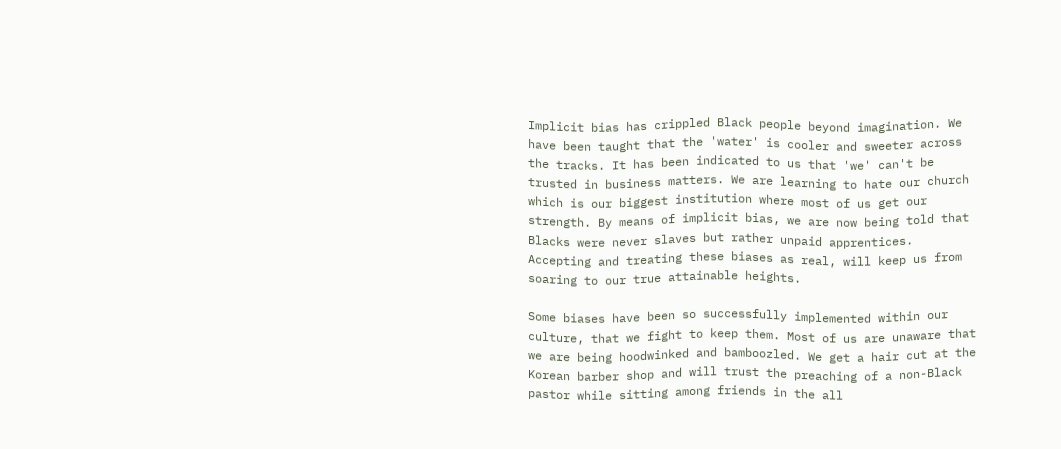Implicit bias has crippled Black people beyond imagination. We have been taught that the 'water' is cooler and sweeter across the tracks. It has been indicated to us that 'we' can't be trusted in business matters. We are learning to hate our church which is our biggest institution where most of us get our strength. By means of implicit bias, we are now being told that Blacks were never slaves but rather unpaid apprentices. Accepting and treating these biases as real, will keep us from soaring to our true attainable heights.

Some biases have been so successfully implemented within our culture, that we fight to keep them. Most of us are unaware that we are being hoodwinked and bamboozled. We get a hair cut at the Korean barber shop and will trust the preaching of a non-Black pastor while sitting among friends in the all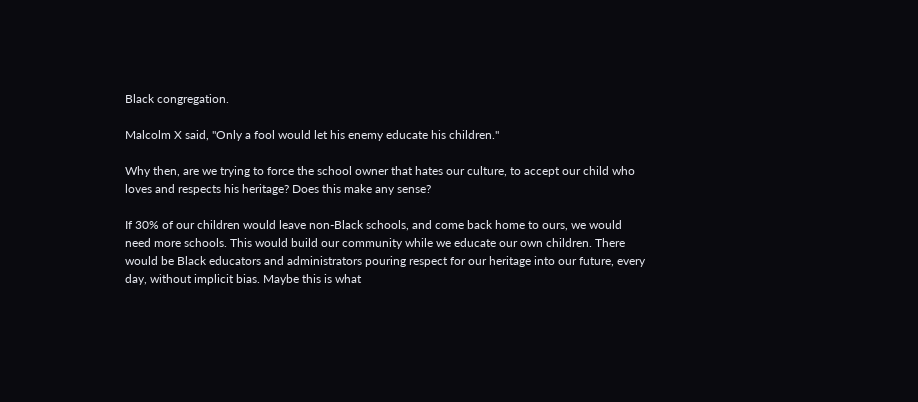Black congregation.

Malcolm X said, "Only a fool would let his enemy educate his children."

Why then, are we trying to force the school owner that hates our culture, to accept our child who loves and respects his heritage? Does this make any sense?

If 30% of our children would leave non-Black schools, and come back home to ours, we would need more schools. This would build our community while we educate our own children. There would be Black educators and administrators pouring respect for our heritage into our future, every day, without implicit bias. Maybe this is what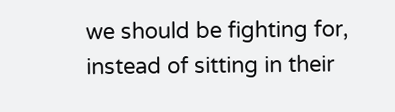we should be fighting for, instead of sitting in their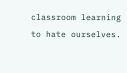classroom learning to hate ourselves.